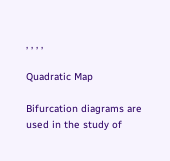, , , ,

Quadratic Map

Bifurcation diagrams are used in the study of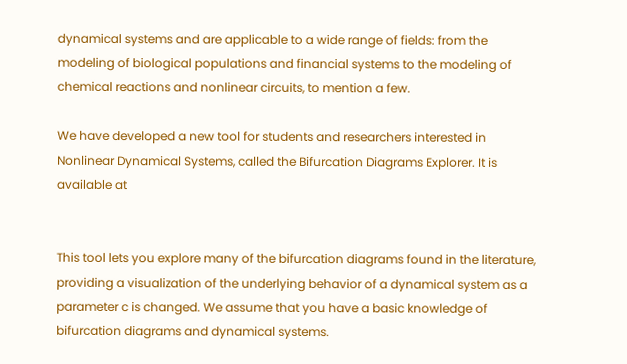dynamical systems and are applicable to a wide range of fields: from the modeling of biological populations and financial systems to the modeling of chemical reactions and nonlinear circuits, to mention a few.

We have developed a new tool for students and researchers interested in Nonlinear Dynamical Systems, called the Bifurcation Diagrams Explorer. It is available at


This tool lets you explore many of the bifurcation diagrams found in the literature, providing a visualization of the underlying behavior of a dynamical system as a parameter c is changed. We assume that you have a basic knowledge of bifurcation diagrams and dynamical systems.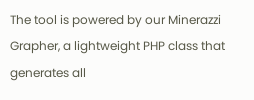The tool is powered by our Minerazzi Grapher, a lightweight PHP class that generates all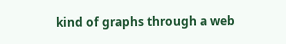kind of graphs through a web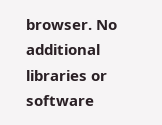browser. No additional libraries or software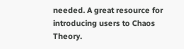needed. A great resource for introducing users to Chaos Theory.